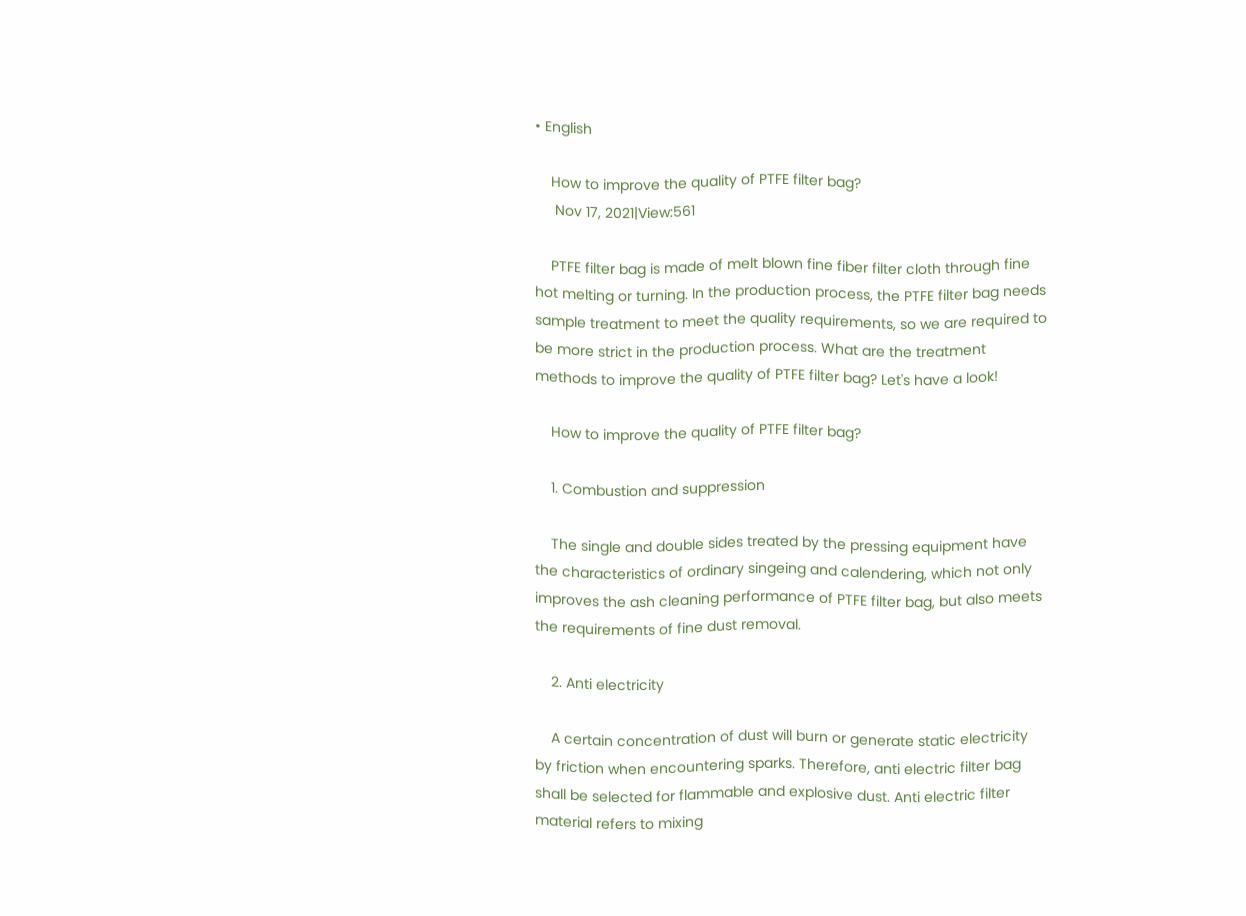• English

    How to improve the quality of PTFE filter bag?
     Nov 17, 2021|View:561

    PTFE filter bag is made of melt blown fine fiber filter cloth through fine hot melting or turning. In the production process, the PTFE filter bag needs sample treatment to meet the quality requirements, so we are required to be more strict in the production process. What are the treatment methods to improve the quality of PTFE filter bag? Let's have a look!

    How to improve the quality of PTFE filter bag?

    1. Combustion and suppression

    The single and double sides treated by the pressing equipment have the characteristics of ordinary singeing and calendering, which not only improves the ash cleaning performance of PTFE filter bag, but also meets the requirements of fine dust removal.

    2. Anti electricity

    A certain concentration of dust will burn or generate static electricity by friction when encountering sparks. Therefore, anti electric filter bag shall be selected for flammable and explosive dust. Anti electric filter material refers to mixing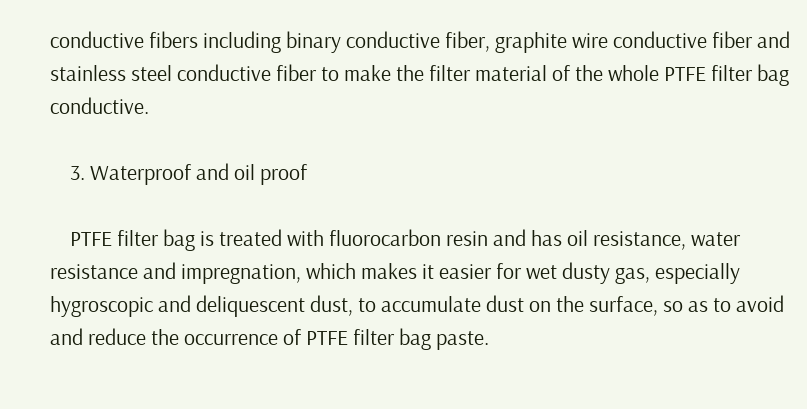conductive fibers including binary conductive fiber, graphite wire conductive fiber and stainless steel conductive fiber to make the filter material of the whole PTFE filter bag conductive.

    3. Waterproof and oil proof

    PTFE filter bag is treated with fluorocarbon resin and has oil resistance, water resistance and impregnation, which makes it easier for wet dusty gas, especially hygroscopic and deliquescent dust, to accumulate dust on the surface, so as to avoid and reduce the occurrence of PTFE filter bag paste.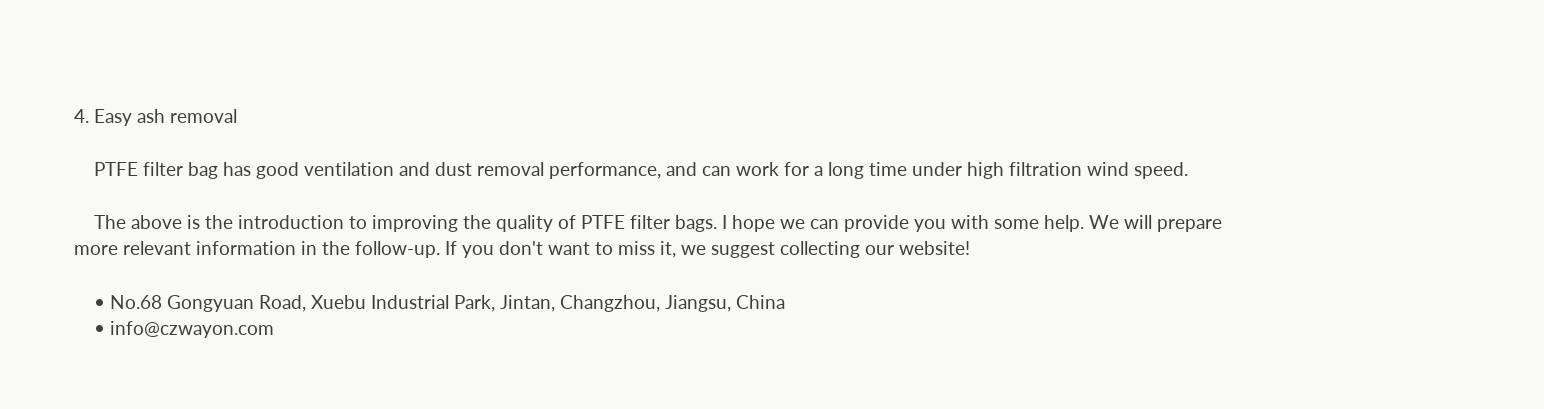4. Easy ash removal

    PTFE filter bag has good ventilation and dust removal performance, and can work for a long time under high filtration wind speed.

    The above is the introduction to improving the quality of PTFE filter bags. I hope we can provide you with some help. We will prepare more relevant information in the follow-up. If you don't want to miss it, we suggest collecting our website!

    • No.68 Gongyuan Road, Xuebu Industrial Park, Jintan, Changzhou, Jiangsu, China
    • info@czwayon.com